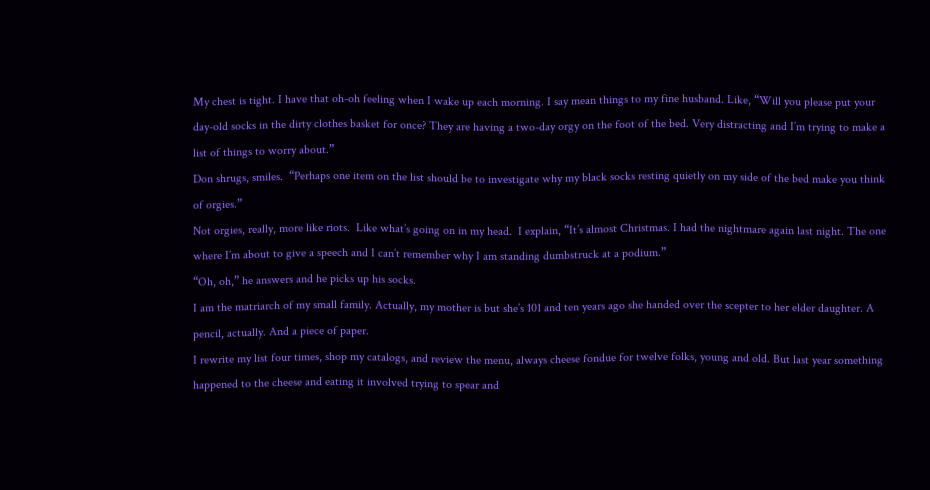My chest is tight. I have that oh-oh feeling when I wake up each morning. I say mean things to my fine husband. Like, “Will you please put your day-old socks in the dirty clothes basket for once? They are having a two-day orgy on the foot of the bed. Very distracting and I’m trying to make a list of things to worry about.”
Don shrugs, smiles.  “Perhaps one item on the list should be to investigate why my black socks resting quietly on my side of the bed make you think of orgies.”
Not orgies, really, more like riots.  Like what’s going on in my head.  I explain, “It’s almost Christmas. I had the nightmare again last night. The one where I’m about to give a speech and I can’t remember why I am standing dumbstruck at a podium.”
“Oh, oh,” he answers and he picks up his socks.
I am the matriarch of my small family. Actually, my mother is but she’s 101 and ten years ago she handed over the scepter to her elder daughter. A pencil, actually. And a piece of paper.
I rewrite my list four times, shop my catalogs, and review the menu, always cheese fondue for twelve folks, young and old. But last year something happened to the cheese and eating it involved trying to spear and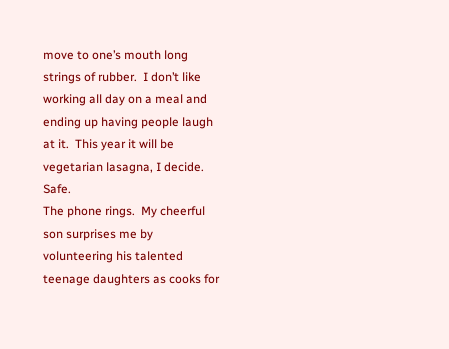move to one’s mouth long strings of rubber.  I don’t like working all day on a meal and ending up having people laugh at it.  This year it will be vegetarian lasagna, I decide. Safe.
The phone rings.  My cheerful son surprises me by volunteering his talented teenage daughters as cooks for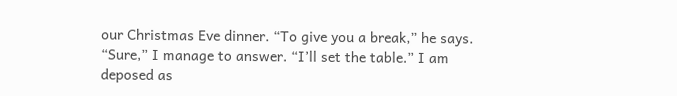our Christmas Eve dinner. “To give you a break,” he says.
“Sure,” I manage to answer. “I’ll set the table.” I am deposed as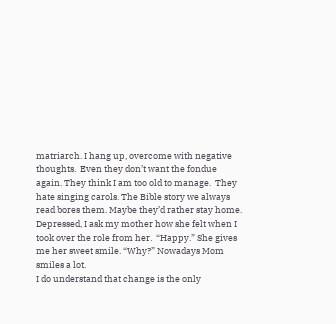matriarch. I hang up, overcome with negative thoughts.  Even they don’t want the fondue again. They think I am too old to manage.  They hate singing carols. The Bible story we always read bores them. Maybe they’d rather stay home.
Depressed, I ask my mother how she felt when I took over the role from her.  “Happy.” She gives me her sweet smile. “Why?” Nowadays Mom smiles a lot.
I do understand that change is the only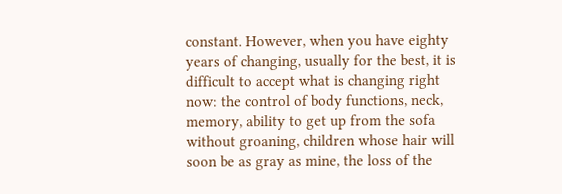constant. However, when you have eighty years of changing, usually for the best, it is difficult to accept what is changing right now: the control of body functions, neck, memory, ability to get up from the sofa without groaning, children whose hair will soon be as gray as mine, the loss of the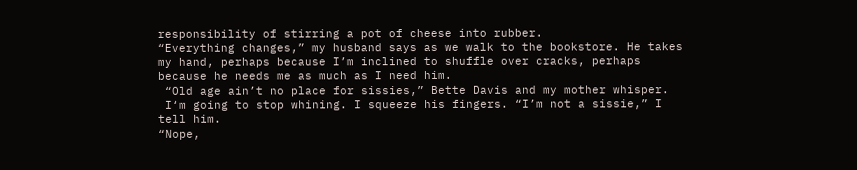responsibility of stirring a pot of cheese into rubber.
“Everything changes,” my husband says as we walk to the bookstore. He takes my hand, perhaps because I’m inclined to shuffle over cracks, perhaps because he needs me as much as I need him.
 “Old age ain’t no place for sissies,” Bette Davis and my mother whisper.
 I‘m going to stop whining. I squeeze his fingers. “I’m not a sissie,” I tell him.
“Nope,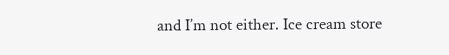and I’m not either. Ice cream store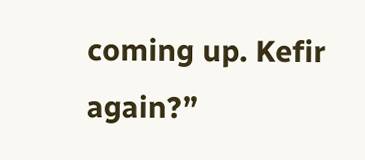coming up. Kefir again?”